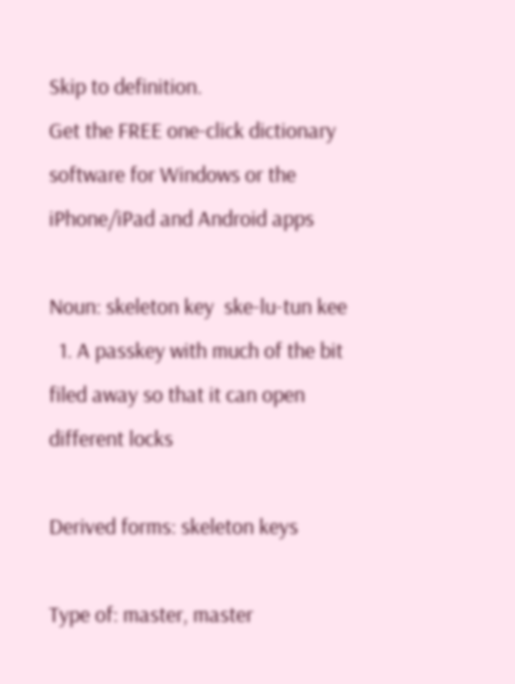Skip to definition.
Get the FREE one-click dictionary software for Windows or the iPhone/iPad and Android apps

Noun: skeleton key  ske-lu-tun kee
  1. A passkey with much of the bit filed away so that it can open different locks

Derived forms: skeleton keys

Type of: master, master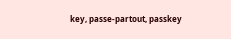key, passe-partout, passkey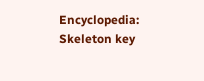Encyclopedia: Skeleton key